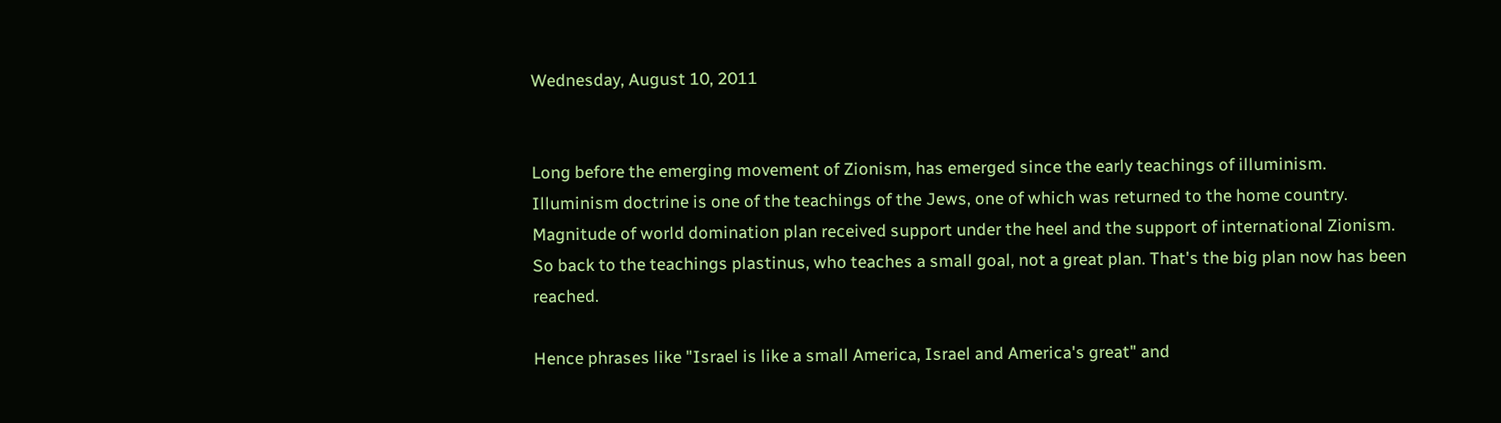Wednesday, August 10, 2011


Long before the emerging movement of Zionism, has emerged since the early teachings of illuminism. Illuminism doctrine is one of the teachings of the Jews, one of which was returned to the home country. Magnitude of world domination plan received support under the heel and the support of international Zionism. So back to the teachings plastinus, who teaches a small goal, not a great plan. That's the big plan now has been reached.

Hence phrases like "Israel is like a small America, Israel and America's great" and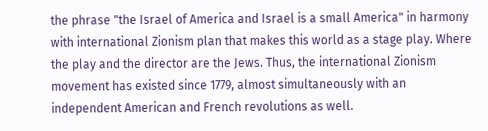the phrase "the Israel of America and Israel is a small America" in harmony with international Zionism plan that makes this world as a stage play. Where the play and the director are the Jews. Thus, the international Zionism movement has existed since 1779, almost simultaneously with an independent American and French revolutions as well.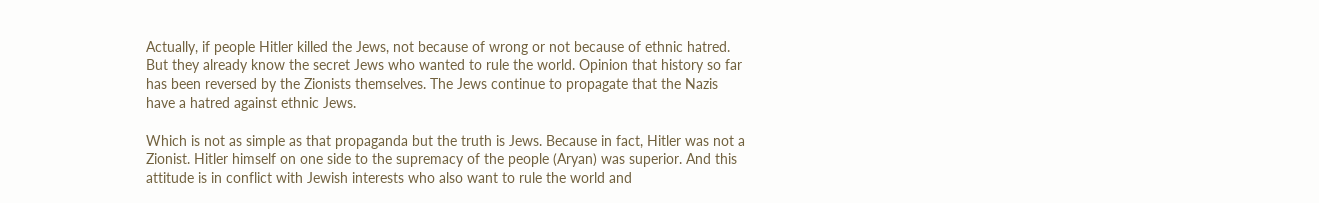Actually, if people Hitler killed the Jews, not because of wrong or not because of ethnic hatred. But they already know the secret Jews who wanted to rule the world. Opinion that history so far has been reversed by the Zionists themselves. The Jews continue to propagate that the Nazis have a hatred against ethnic Jews.

Which is not as simple as that propaganda but the truth is Jews. Because in fact, Hitler was not a Zionist. Hitler himself on one side to the supremacy of the people (Aryan) was superior. And this attitude is in conflict with Jewish interests who also want to rule the world and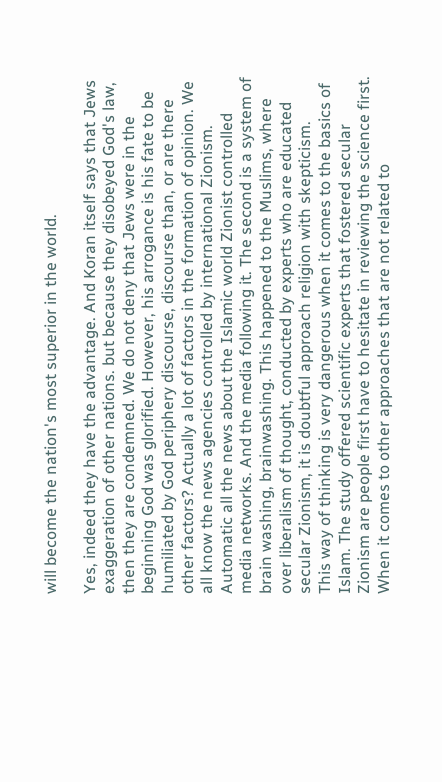will become the nation's most superior in the world.

Yes, indeed they have the advantage. And Koran itself says that Jews exaggeration of other nations. but because they disobeyed God's law, then they are condemned. We do not deny that Jews were in the beginning God was glorified. However, his arrogance is his fate to be humiliated by God periphery discourse, discourse than, or are there other factors? Actually a lot of factors in the formation of opinion. We all know the news agencies controlled by international Zionism. Automatic all the news about the Islamic world Zionist controlled media networks. And the media following it. The second is a system of brain washing, brainwashing. This happened to the Muslims, where over liberalism of thought, conducted by experts who are educated secular Zionism, it is doubtful approach religion with skepticism.
This way of thinking is very dangerous when it comes to the basics of Islam. The study offered scientific experts that fostered secular Zionism are people first have to hesitate in reviewing the science first. When it comes to other approaches that are not related to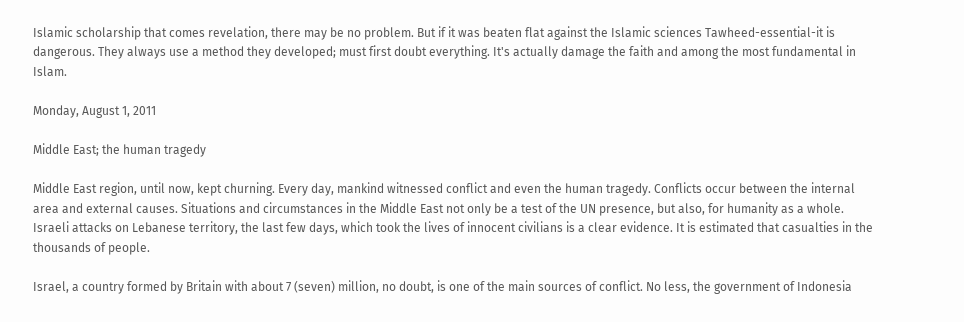Islamic scholarship that comes revelation, there may be no problem. But if it was beaten flat against the Islamic sciences Tawheed-essential-it is dangerous. They always use a method they developed; must first doubt everything. It's actually damage the faith and among the most fundamental in Islam.

Monday, August 1, 2011

Middle East; the human tragedy

Middle East region, until now, kept churning. Every day, mankind witnessed conflict and even the human tragedy. Conflicts occur between the internal area and external causes. Situations and circumstances in the Middle East not only be a test of the UN presence, but also, for humanity as a whole. Israeli attacks on Lebanese territory, the last few days, which took the lives of innocent civilians is a clear evidence. It is estimated that casualties in the thousands of people.

Israel, a country formed by Britain with about 7 (seven) million, no doubt, is one of the main sources of conflict. No less, the government of Indonesia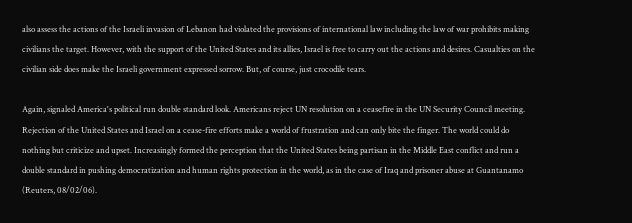also assess the actions of the Israeli invasion of Lebanon had violated the provisions of international law including the law of war prohibits making civilians the target. However, with the support of the United States and its allies, Israel is free to carry out the actions and desires. Casualties on the civilian side does make the Israeli government expressed sorrow. But, of course, just crocodile tears.

Again, signaled America's political run double standard look. Americans reject UN resolution on a ceasefire in the UN Security Council meeting. Rejection of the United States and Israel on a cease-fire efforts make a world of frustration and can only bite the finger. The world could do nothing but criticize and upset. Increasingly formed the perception that the United States being partisan in the Middle East conflict and run a double standard in pushing democratization and human rights protection in the world, as in the case of Iraq and prisoner abuse at Guantanamo (Reuters, 08/02/06).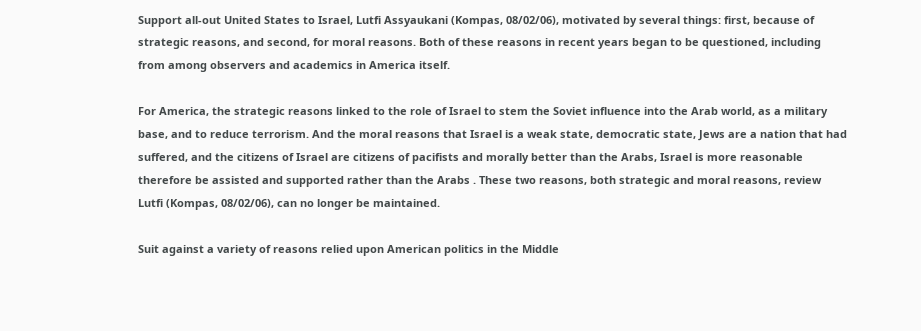Support all-out United States to Israel, Lutfi Assyaukani (Kompas, 08/02/06), motivated by several things: first, because of strategic reasons, and second, for moral reasons. Both of these reasons in recent years began to be questioned, including from among observers and academics in America itself.

For America, the strategic reasons linked to the role of Israel to stem the Soviet influence into the Arab world, as a military base, and to reduce terrorism. And the moral reasons that Israel is a weak state, democratic state, Jews are a nation that had suffered, and the citizens of Israel are citizens of pacifists and morally better than the Arabs, Israel is more reasonable therefore be assisted and supported rather than the Arabs . These two reasons, both strategic and moral reasons, review Lutfi (Kompas, 08/02/06), can no longer be maintained.

Suit against a variety of reasons relied upon American politics in the Middle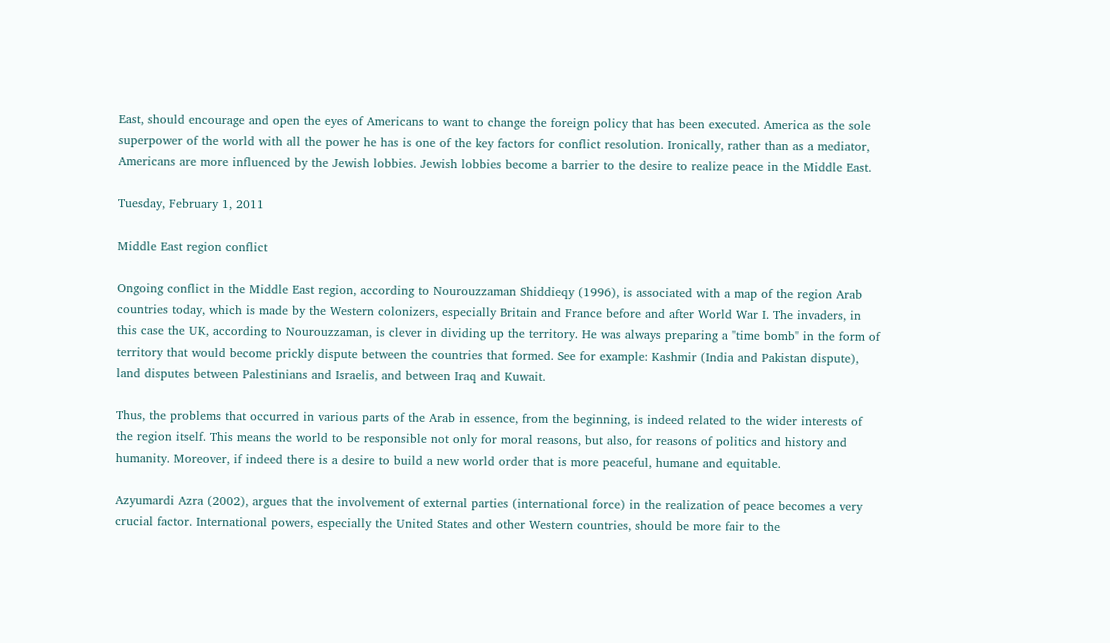East, should encourage and open the eyes of Americans to want to change the foreign policy that has been executed. America as the sole superpower of the world with all the power he has is one of the key factors for conflict resolution. Ironically, rather than as a mediator, Americans are more influenced by the Jewish lobbies. Jewish lobbies become a barrier to the desire to realize peace in the Middle East.

Tuesday, February 1, 2011

Middle East region conflict

Ongoing conflict in the Middle East region, according to Nourouzzaman Shiddieqy (1996), is associated with a map of the region Arab countries today, which is made by the Western colonizers, especially Britain and France before and after World War I. The invaders, in this case the UK, according to Nourouzzaman, is clever in dividing up the territory. He was always preparing a "time bomb" in the form of territory that would become prickly dispute between the countries that formed. See for example: Kashmir (India and Pakistan dispute), land disputes between Palestinians and Israelis, and between Iraq and Kuwait.

Thus, the problems that occurred in various parts of the Arab in essence, from the beginning, is indeed related to the wider interests of the region itself. This means the world to be responsible not only for moral reasons, but also, for reasons of politics and history and humanity. Moreover, if indeed there is a desire to build a new world order that is more peaceful, humane and equitable.

Azyumardi Azra (2002), argues that the involvement of external parties (international force) in the realization of peace becomes a very crucial factor. International powers, especially the United States and other Western countries, should be more fair to the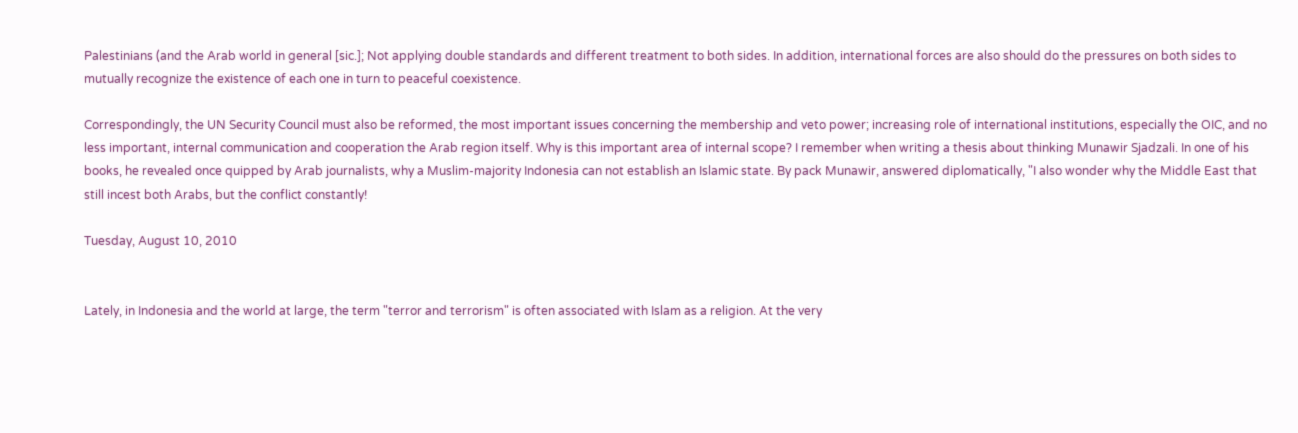Palestinians (and the Arab world in general [sic.]; Not applying double standards and different treatment to both sides. In addition, international forces are also should do the pressures on both sides to mutually recognize the existence of each one in turn to peaceful coexistence.

Correspondingly, the UN Security Council must also be reformed, the most important issues concerning the membership and veto power; increasing role of international institutions, especially the OIC, and no less important, internal communication and cooperation the Arab region itself. Why is this important area of internal scope? I remember when writing a thesis about thinking Munawir Sjadzali. In one of his books, he revealed once quipped by Arab journalists, why a Muslim-majority Indonesia can not establish an Islamic state. By pack Munawir, answered diplomatically, "I also wonder why the Middle East that still incest both Arabs, but the conflict constantly!

Tuesday, August 10, 2010


Lately, in Indonesia and the world at large, the term "terror and terrorism" is often associated with Islam as a religion. At the very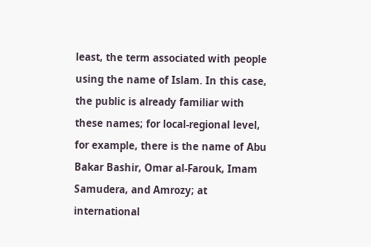least, the term associated with people using the name of Islam. In this case, the public is already familiar with these names; for local-regional level, for example, there is the name of Abu Bakar Bashir, Omar al-Farouk, Imam Samudera, and Amrozy; at international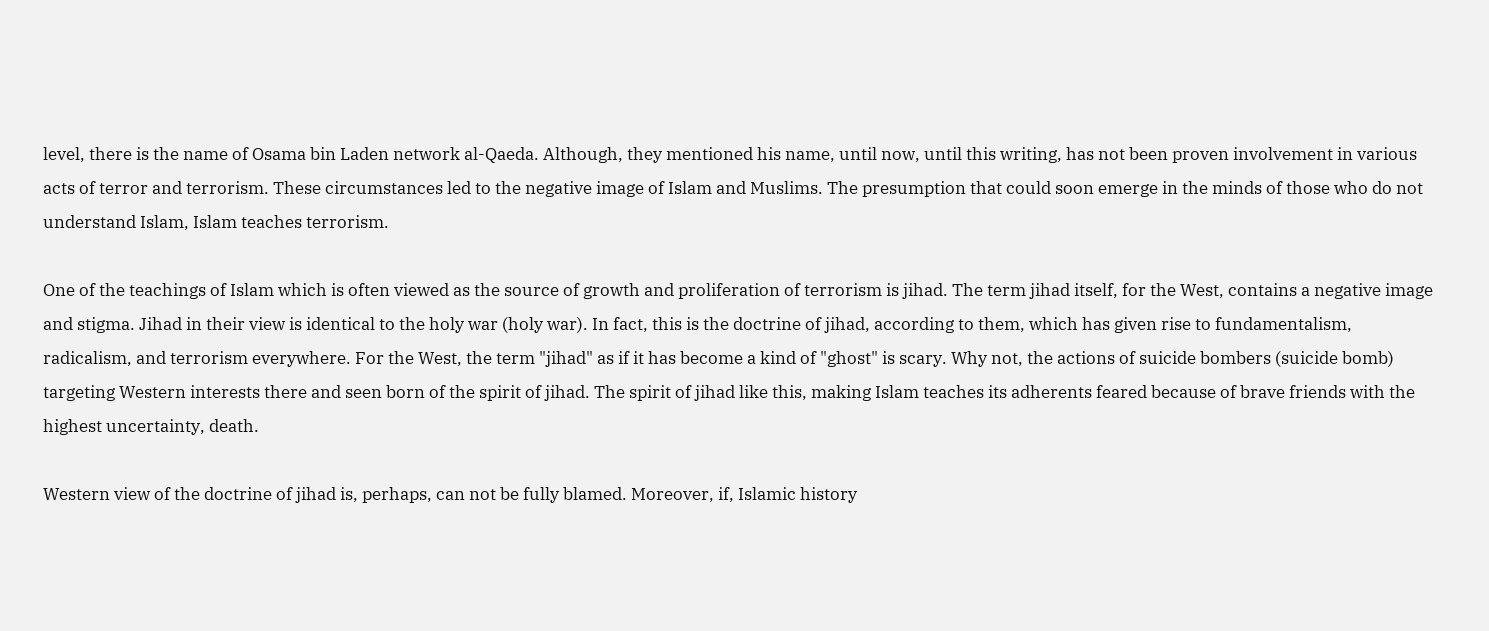level, there is the name of Osama bin Laden network al-Qaeda. Although, they mentioned his name, until now, until this writing, has not been proven involvement in various acts of terror and terrorism. These circumstances led to the negative image of Islam and Muslims. The presumption that could soon emerge in the minds of those who do not understand Islam, Islam teaches terrorism.

One of the teachings of Islam which is often viewed as the source of growth and proliferation of terrorism is jihad. The term jihad itself, for the West, contains a negative image and stigma. Jihad in their view is identical to the holy war (holy war). In fact, this is the doctrine of jihad, according to them, which has given rise to fundamentalism, radicalism, and terrorism everywhere. For the West, the term "jihad" as if it has become a kind of "ghost" is scary. Why not, the actions of suicide bombers (suicide bomb) targeting Western interests there and seen born of the spirit of jihad. The spirit of jihad like this, making Islam teaches its adherents feared because of brave friends with the highest uncertainty, death.

Western view of the doctrine of jihad is, perhaps, can not be fully blamed. Moreover, if, Islamic history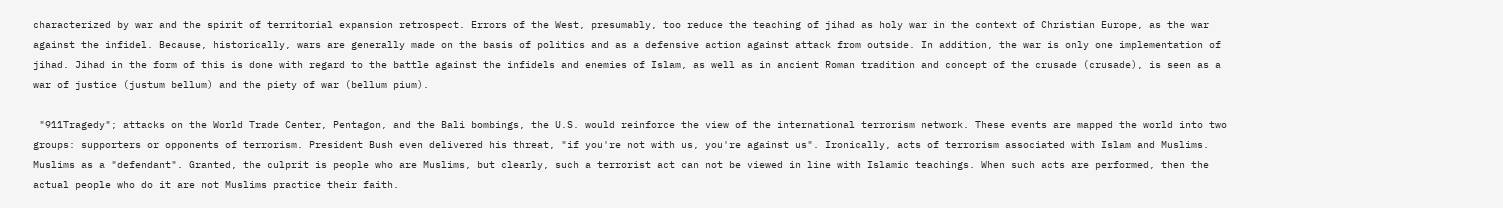characterized by war and the spirit of territorial expansion retrospect. Errors of the West, presumably, too reduce the teaching of jihad as holy war in the context of Christian Europe, as the war against the infidel. Because, historically, wars are generally made on the basis of politics and as a defensive action against attack from outside. In addition, the war is only one implementation of jihad. Jihad in the form of this is done with regard to the battle against the infidels and enemies of Islam, as well as in ancient Roman tradition and concept of the crusade (crusade), is seen as a war of justice (justum bellum) and the piety of war (bellum pium).

 "911Tragedy"; attacks on the World Trade Center, Pentagon, and the Bali bombings, the U.S. would reinforce the view of the international terrorism network. These events are mapped the world into two groups: supporters or opponents of terrorism. President Bush even delivered his threat, "if you're not with us, you're against us". Ironically, acts of terrorism associated with Islam and Muslims. Muslims as a "defendant". Granted, the culprit is people who are Muslims, but clearly, such a terrorist act can not be viewed in line with Islamic teachings. When such acts are performed, then the actual people who do it are not Muslims practice their faith.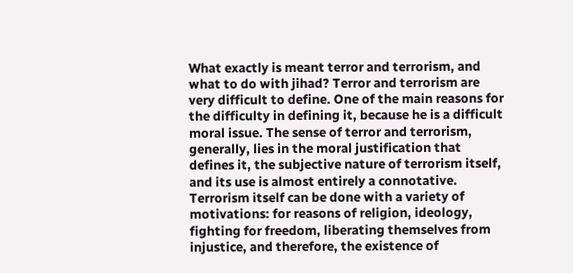What exactly is meant terror and terrorism, and what to do with jihad? Terror and terrorism are very difficult to define. One of the main reasons for the difficulty in defining it, because he is a difficult moral issue. The sense of terror and terrorism, generally, lies in the moral justification that defines it, the subjective nature of terrorism itself, and its use is almost entirely a connotative. Terrorism itself can be done with a variety of motivations: for reasons of religion, ideology, fighting for freedom, liberating themselves from injustice, and therefore, the existence of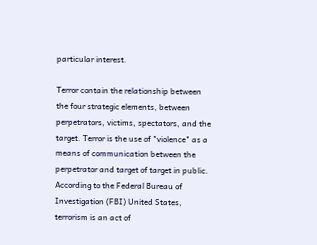particular interest.

Terror contain the relationship between the four strategic elements, between perpetrators, victims, spectators, and the target. Terror is the use of "violence" as a means of communication between the perpetrator and target of target in public. According to the Federal Bureau of Investigation (FBI) United States, terrorism is an act of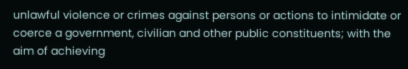unlawful violence or crimes against persons or actions to intimidate or coerce a government, civilian and other public constituents; with the aim of achieving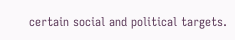certain social and political targets.